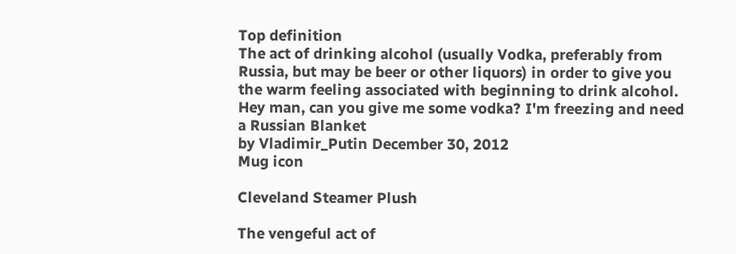Top definition
The act of drinking alcohol (usually Vodka, preferably from Russia, but may be beer or other liquors) in order to give you the warm feeling associated with beginning to drink alcohol.
Hey man, can you give me some vodka? I'm freezing and need a Russian Blanket
by Vladimir_Putin December 30, 2012
Mug icon

Cleveland Steamer Plush

The vengeful act of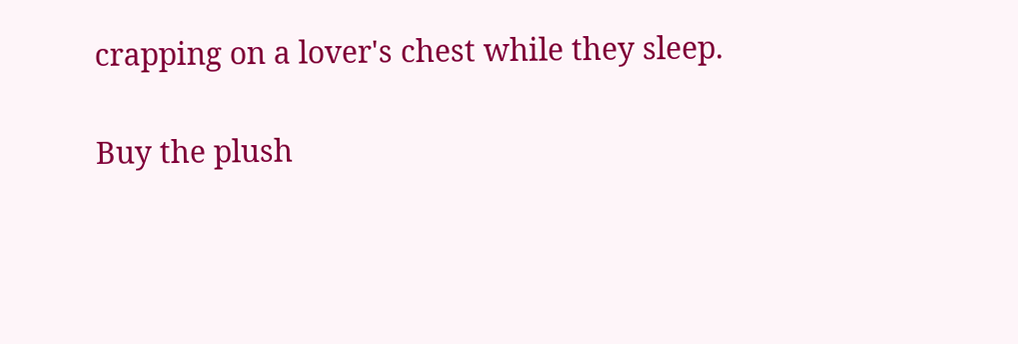crapping on a lover's chest while they sleep.

Buy the plush